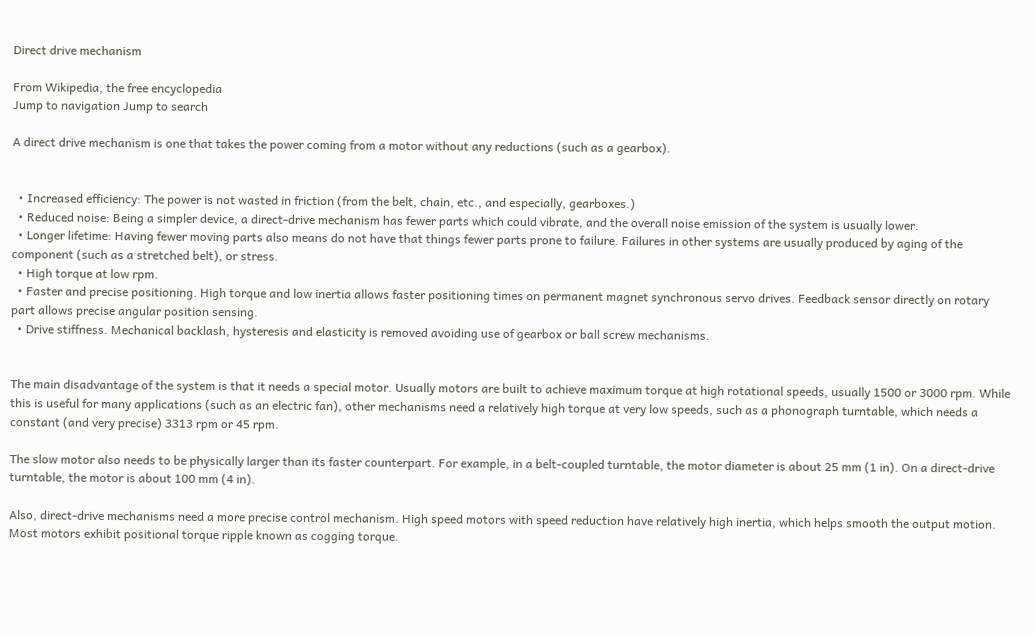Direct drive mechanism

From Wikipedia, the free encyclopedia
Jump to navigation Jump to search

A direct drive mechanism is one that takes the power coming from a motor without any reductions (such as a gearbox).


  • Increased efficiency: The power is not wasted in friction (from the belt, chain, etc., and especially, gearboxes.)
  • Reduced noise: Being a simpler device, a direct-drive mechanism has fewer parts which could vibrate, and the overall noise emission of the system is usually lower.
  • Longer lifetime: Having fewer moving parts also means do not have that things fewer parts prone to failure. Failures in other systems are usually produced by aging of the component (such as a stretched belt), or stress.
  • High torque at low rpm.
  • Faster and precise positioning. High torque and low inertia allows faster positioning times on permanent magnet synchronous servo drives. Feedback sensor directly on rotary part allows precise angular position sensing.
  • Drive stiffness. Mechanical backlash, hysteresis and elasticity is removed avoiding use of gearbox or ball screw mechanisms.


The main disadvantage of the system is that it needs a special motor. Usually motors are built to achieve maximum torque at high rotational speeds, usually 1500 or 3000 rpm. While this is useful for many applications (such as an electric fan), other mechanisms need a relatively high torque at very low speeds, such as a phonograph turntable, which needs a constant (and very precise) 3313 rpm or 45 rpm.

The slow motor also needs to be physically larger than its faster counterpart. For example, in a belt-coupled turntable, the motor diameter is about 25 mm (1 in). On a direct-drive turntable, the motor is about 100 mm (4 in).

Also, direct-drive mechanisms need a more precise control mechanism. High speed motors with speed reduction have relatively high inertia, which helps smooth the output motion. Most motors exhibit positional torque ripple known as cogging torque.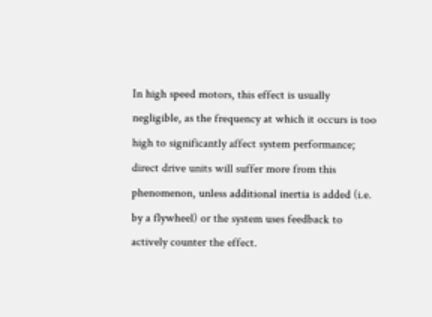In high speed motors, this effect is usually negligible, as the frequency at which it occurs is too high to significantly affect system performance; direct drive units will suffer more from this phenomenon, unless additional inertia is added (i.e. by a flywheel) or the system uses feedback to actively counter the effect.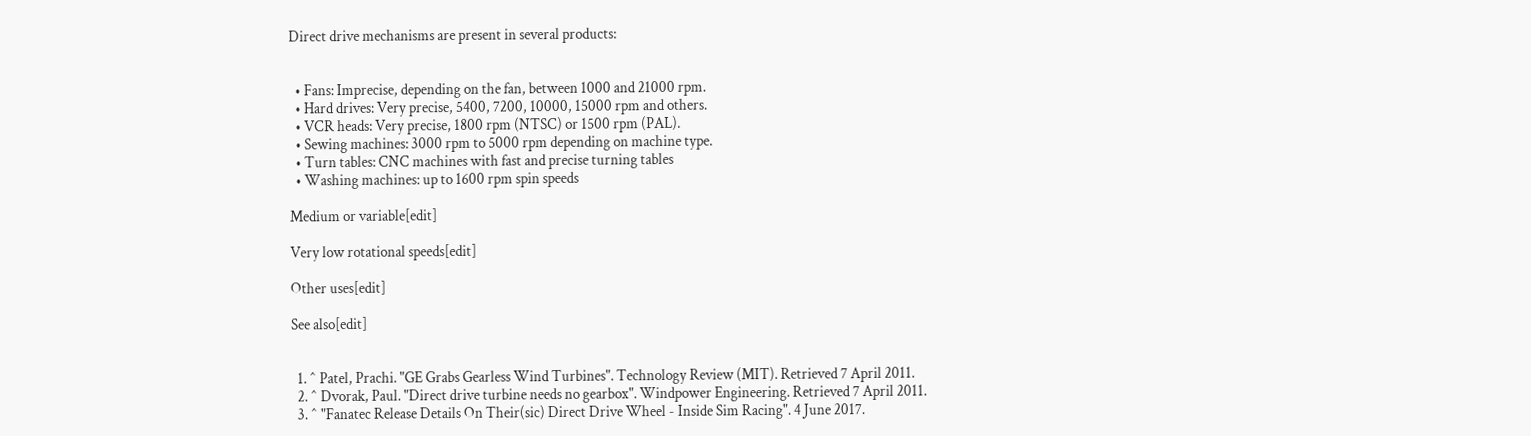Direct drive mechanisms are present in several products:


  • Fans: Imprecise, depending on the fan, between 1000 and 21000 rpm.
  • Hard drives: Very precise, 5400, 7200, 10000, 15000 rpm and others.
  • VCR heads: Very precise, 1800 rpm (NTSC) or 1500 rpm (PAL).
  • Sewing machines: 3000 rpm to 5000 rpm depending on machine type.
  • Turn tables: CNC machines with fast and precise turning tables
  • Washing machines: up to 1600 rpm spin speeds

Medium or variable[edit]

Very low rotational speeds[edit]

Other uses[edit]

See also[edit]


  1. ^ Patel, Prachi. "GE Grabs Gearless Wind Turbines". Technology Review (MIT). Retrieved 7 April 2011.
  2. ^ Dvorak, Paul. "Direct drive turbine needs no gearbox". Windpower Engineering. Retrieved 7 April 2011.
  3. ^ "Fanatec Release Details On Their(sic) Direct Drive Wheel - Inside Sim Racing". 4 June 2017.